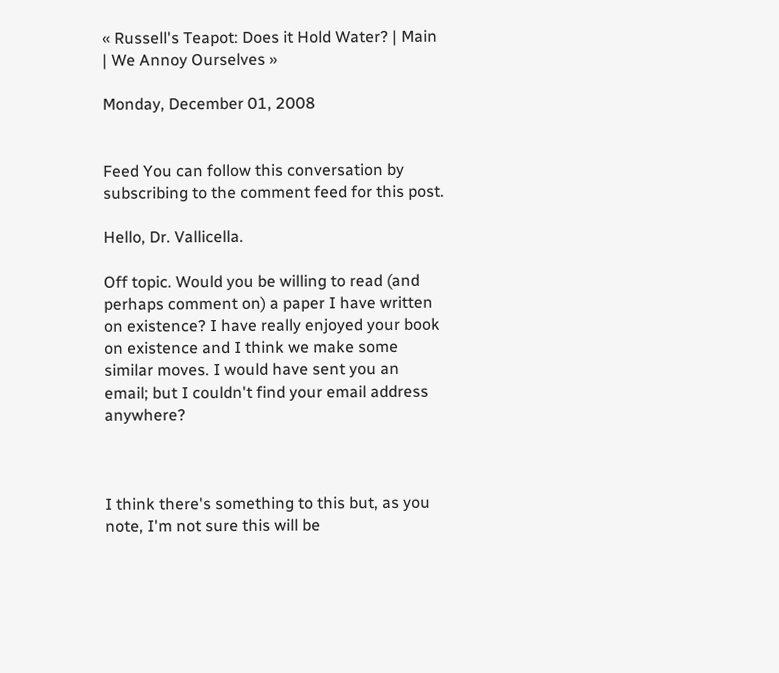« Russell's Teapot: Does it Hold Water? | Main | We Annoy Ourselves »

Monday, December 01, 2008


Feed You can follow this conversation by subscribing to the comment feed for this post.

Hello, Dr. Vallicella.

Off topic. Would you be willing to read (and perhaps comment on) a paper I have written on existence? I have really enjoyed your book on existence and I think we make some similar moves. I would have sent you an email; but I couldn't find your email address anywhere?



I think there's something to this but, as you note, I'm not sure this will be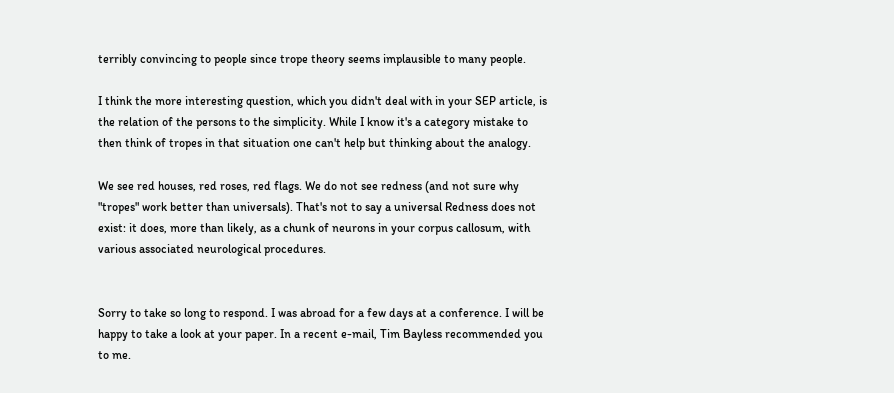terribly convincing to people since trope theory seems implausible to many people.

I think the more interesting question, which you didn't deal with in your SEP article, is the relation of the persons to the simplicity. While I know it's a category mistake to then think of tropes in that situation one can't help but thinking about the analogy.

We see red houses, red roses, red flags. We do not see redness (and not sure why "tropes" work better than universals). That's not to say a universal Redness does not exist: it does, more than likely, as a chunk of neurons in your corpus callosum, with various associated neurological procedures.


Sorry to take so long to respond. I was abroad for a few days at a conference. I will be happy to take a look at your paper. In a recent e-mail, Tim Bayless recommended you to me.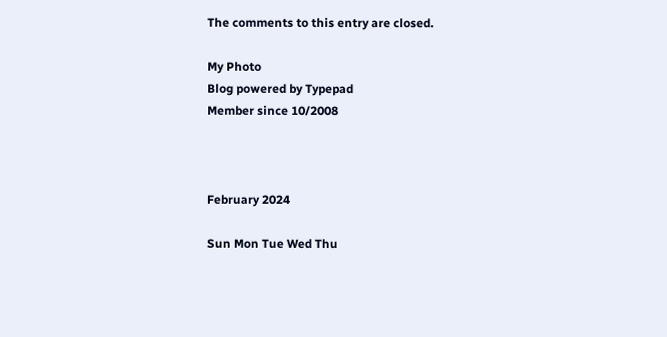The comments to this entry are closed.

My Photo
Blog powered by Typepad
Member since 10/2008



February 2024

Sun Mon Tue Wed Thu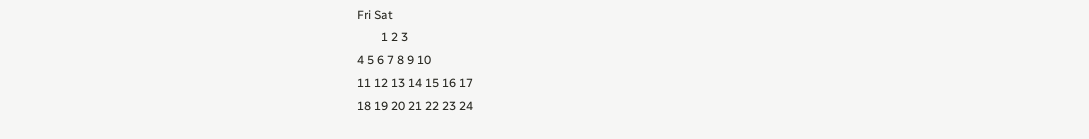Fri Sat
        1 2 3
4 5 6 7 8 9 10
11 12 13 14 15 16 17
18 19 20 21 22 23 24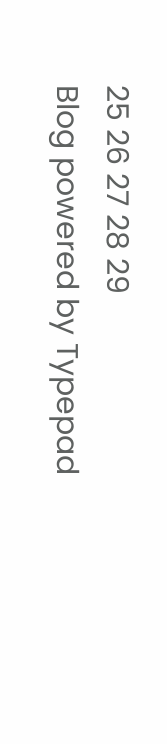25 26 27 28 29
Blog powered by Typepad